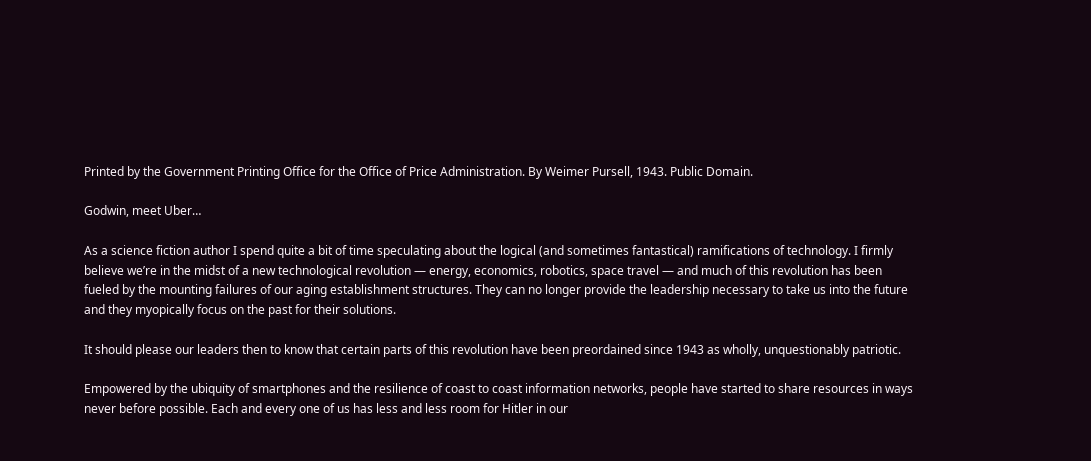Printed by the Government Printing Office for the Office of Price Administration. By Weimer Pursell, 1943. Public Domain.

Godwin, meet Uber…

As a science fiction author I spend quite a bit of time speculating about the logical (and sometimes fantastical) ramifications of technology. I firmly believe we’re in the midst of a new technological revolution — energy, economics, robotics, space travel — and much of this revolution has been fueled by the mounting failures of our aging establishment structures. They can no longer provide the leadership necessary to take us into the future and they myopically focus on the past for their solutions.

It should please our leaders then to know that certain parts of this revolution have been preordained since 1943 as wholly, unquestionably patriotic.

Empowered by the ubiquity of smartphones and the resilience of coast to coast information networks, people have started to share resources in ways never before possible. Each and every one of us has less and less room for Hitler in our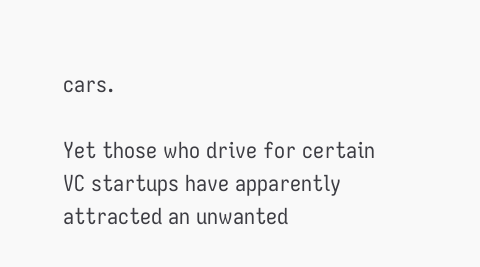cars.

Yet those who drive for certain VC startups have apparently attracted an unwanted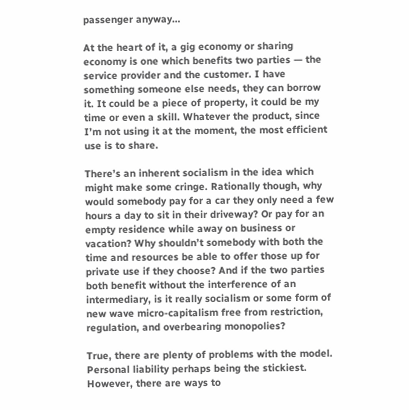passenger anyway…

At the heart of it, a gig economy or sharing economy is one which benefits two parties — the service provider and the customer. I have something someone else needs, they can borrow it. It could be a piece of property, it could be my time or even a skill. Whatever the product, since I’m not using it at the moment, the most efficient use is to share.

There’s an inherent socialism in the idea which might make some cringe. Rationally though, why would somebody pay for a car they only need a few hours a day to sit in their driveway? Or pay for an empty residence while away on business or vacation? Why shouldn’t somebody with both the time and resources be able to offer those up for private use if they choose? And if the two parties both benefit without the interference of an intermediary, is it really socialism or some form of new wave micro-capitalism free from restriction, regulation, and overbearing monopolies?

True, there are plenty of problems with the model. Personal liability perhaps being the stickiest. However, there are ways to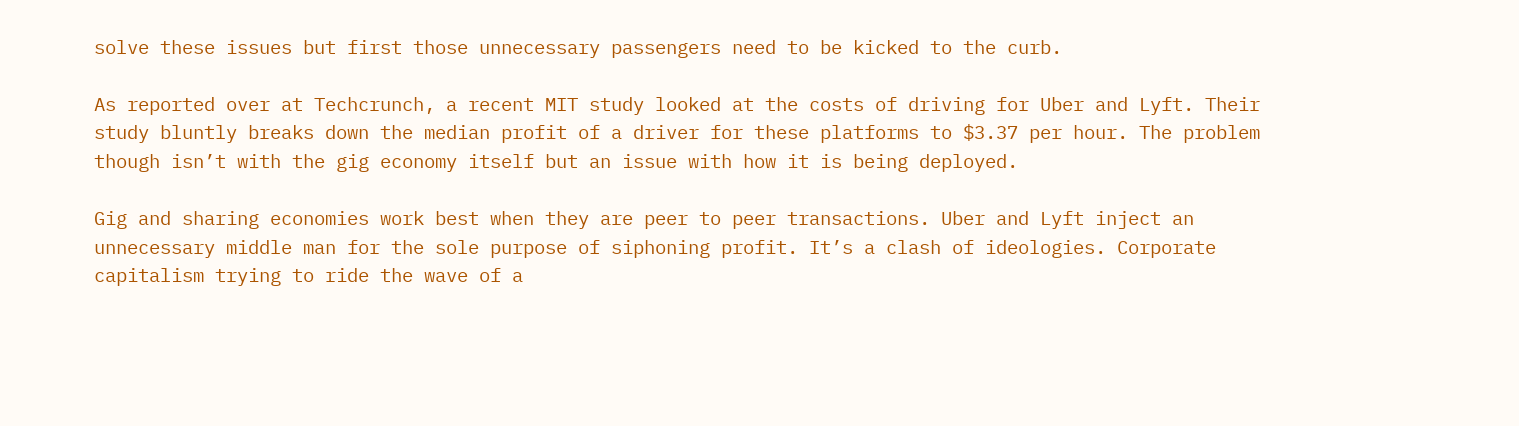solve these issues but first those unnecessary passengers need to be kicked to the curb.

As reported over at Techcrunch, a recent MIT study looked at the costs of driving for Uber and Lyft. Their study bluntly breaks down the median profit of a driver for these platforms to $3.37 per hour. The problem though isn’t with the gig economy itself but an issue with how it is being deployed.

Gig and sharing economies work best when they are peer to peer transactions. Uber and Lyft inject an unnecessary middle man for the sole purpose of siphoning profit. It’s a clash of ideologies. Corporate capitalism trying to ride the wave of a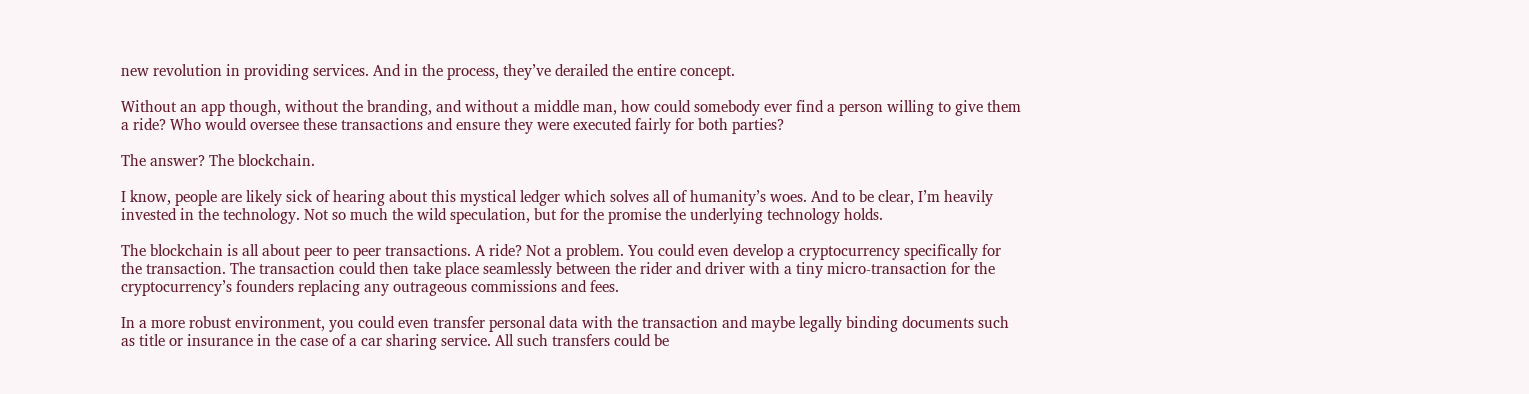new revolution in providing services. And in the process, they’ve derailed the entire concept.

Without an app though, without the branding, and without a middle man, how could somebody ever find a person willing to give them a ride? Who would oversee these transactions and ensure they were executed fairly for both parties?

The answer? The blockchain.

I know, people are likely sick of hearing about this mystical ledger which solves all of humanity’s woes. And to be clear, I’m heavily invested in the technology. Not so much the wild speculation, but for the promise the underlying technology holds.

The blockchain is all about peer to peer transactions. A ride? Not a problem. You could even develop a cryptocurrency specifically for the transaction. The transaction could then take place seamlessly between the rider and driver with a tiny micro-transaction for the cryptocurrency’s founders replacing any outrageous commissions and fees.

In a more robust environment, you could even transfer personal data with the transaction and maybe legally binding documents such as title or insurance in the case of a car sharing service. All such transfers could be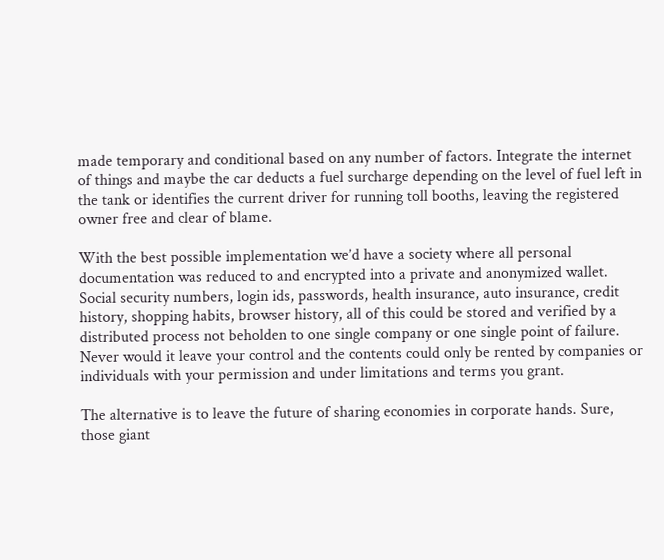made temporary and conditional based on any number of factors. Integrate the internet of things and maybe the car deducts a fuel surcharge depending on the level of fuel left in the tank or identifies the current driver for running toll booths, leaving the registered owner free and clear of blame.

With the best possible implementation we’d have a society where all personal documentation was reduced to and encrypted into a private and anonymized wallet. Social security numbers, login ids, passwords, health insurance, auto insurance, credit history, shopping habits, browser history, all of this could be stored and verified by a distributed process not beholden to one single company or one single point of failure. Never would it leave your control and the contents could only be rented by companies or individuals with your permission and under limitations and terms you grant.

The alternative is to leave the future of sharing economies in corporate hands. Sure, those giant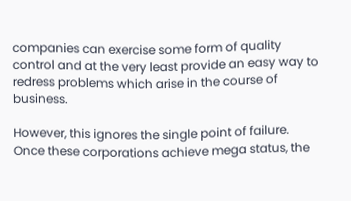companies can exercise some form of quality control and at the very least provide an easy way to redress problems which arise in the course of business.

However, this ignores the single point of failure. Once these corporations achieve mega status, the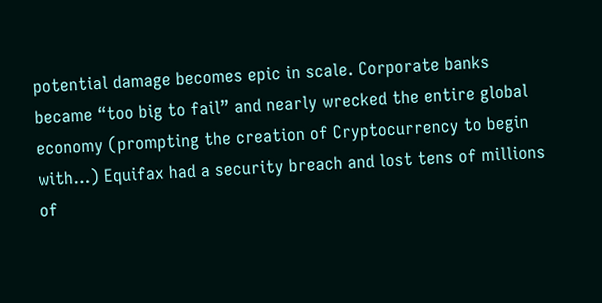potential damage becomes epic in scale. Corporate banks became “too big to fail” and nearly wrecked the entire global economy (prompting the creation of Cryptocurrency to begin with…) Equifax had a security breach and lost tens of millions of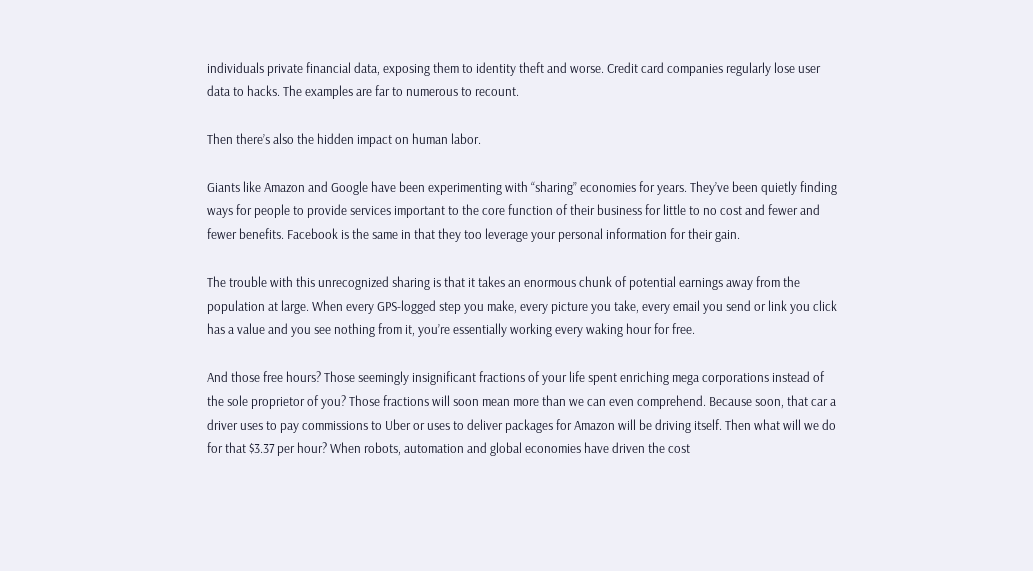individuals private financial data, exposing them to identity theft and worse. Credit card companies regularly lose user data to hacks. The examples are far to numerous to recount.

Then there’s also the hidden impact on human labor.

Giants like Amazon and Google have been experimenting with “sharing” economies for years. They’ve been quietly finding ways for people to provide services important to the core function of their business for little to no cost and fewer and fewer benefits. Facebook is the same in that they too leverage your personal information for their gain.

The trouble with this unrecognized sharing is that it takes an enormous chunk of potential earnings away from the population at large. When every GPS-logged step you make, every picture you take, every email you send or link you click has a value and you see nothing from it, you’re essentially working every waking hour for free.

And those free hours? Those seemingly insignificant fractions of your life spent enriching mega corporations instead of the sole proprietor of you? Those fractions will soon mean more than we can even comprehend. Because soon, that car a driver uses to pay commissions to Uber or uses to deliver packages for Amazon will be driving itself. Then what will we do for that $3.37 per hour? When robots, automation and global economies have driven the cost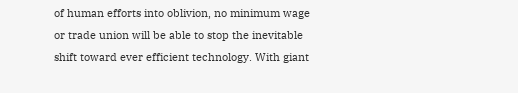of human efforts into oblivion, no minimum wage or trade union will be able to stop the inevitable shift toward ever efficient technology. With giant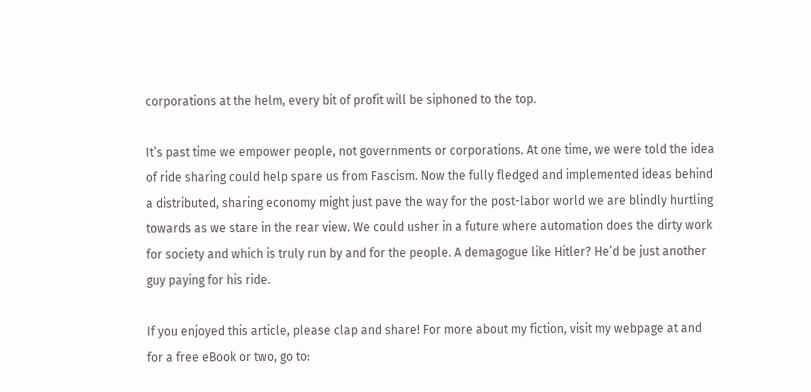corporations at the helm, every bit of profit will be siphoned to the top.

It’s past time we empower people, not governments or corporations. At one time, we were told the idea of ride sharing could help spare us from Fascism. Now the fully fledged and implemented ideas behind a distributed, sharing economy might just pave the way for the post-labor world we are blindly hurtling towards as we stare in the rear view. We could usher in a future where automation does the dirty work for society and which is truly run by and for the people. A demagogue like Hitler? He’d be just another guy paying for his ride.

If you enjoyed this article, please clap and share! For more about my fiction, visit my webpage at and for a free eBook or two, go to: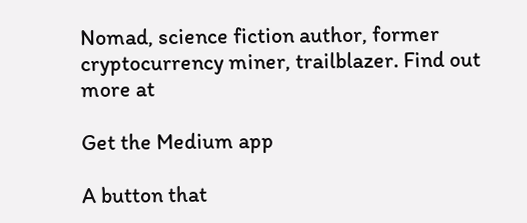Nomad, science fiction author, former cryptocurrency miner, trailblazer. Find out more at

Get the Medium app

A button that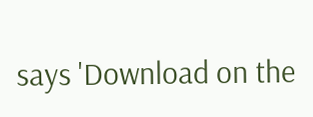says 'Download on the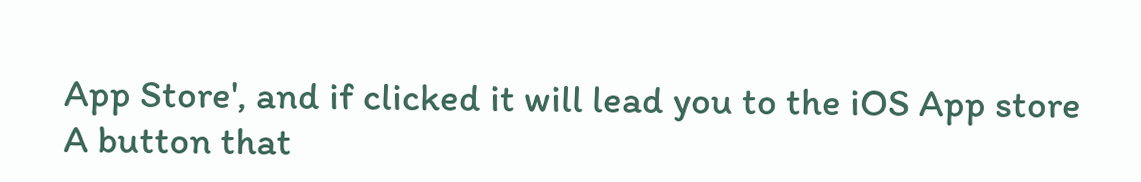App Store', and if clicked it will lead you to the iOS App store
A button that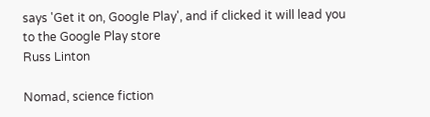says 'Get it on, Google Play', and if clicked it will lead you to the Google Play store
Russ Linton

Nomad, science fiction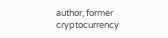author, former cryptocurrency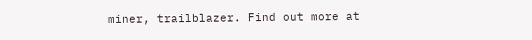miner, trailblazer. Find out more at